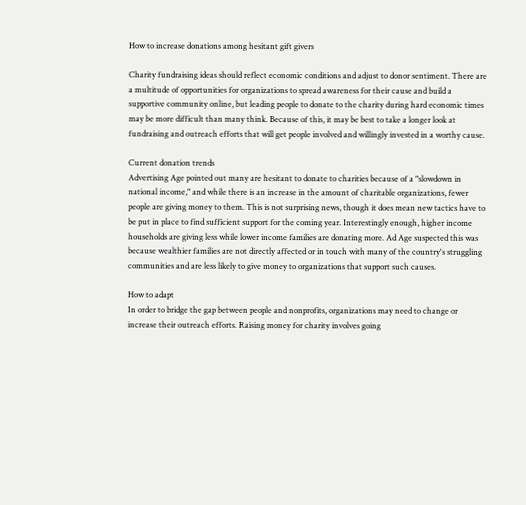How to increase donations among hesitant gift givers

Charity fundraising ideas should reflect economic conditions and adjust to donor sentiment. There are a multitude of opportunities for organizations to spread awareness for their cause and build a supportive community online, but leading people to donate to the charity during hard economic times may be more difficult than many think. Because of this, it may be best to take a longer look at fundraising and outreach efforts that will get people involved and willingly invested in a worthy cause.

Current donation trends
Advertising Age pointed out many are hesitant to donate to charities because of a "slowdown in national income," and while there is an increase in the amount of charitable organizations, fewer people are giving money to them. This is not surprising news, though it does mean new tactics have to be put in place to find sufficient support for the coming year. Interestingly enough, higher income households are giving less while lower income families are donating more. Ad Age suspected this was because wealthier families are not directly affected or in touch with many of the country's struggling communities and are less likely to give money to organizations that support such causes.

How to adapt
In order to bridge the gap between people and nonprofits, organizations may need to change or increase their outreach efforts. Raising money for charity involves going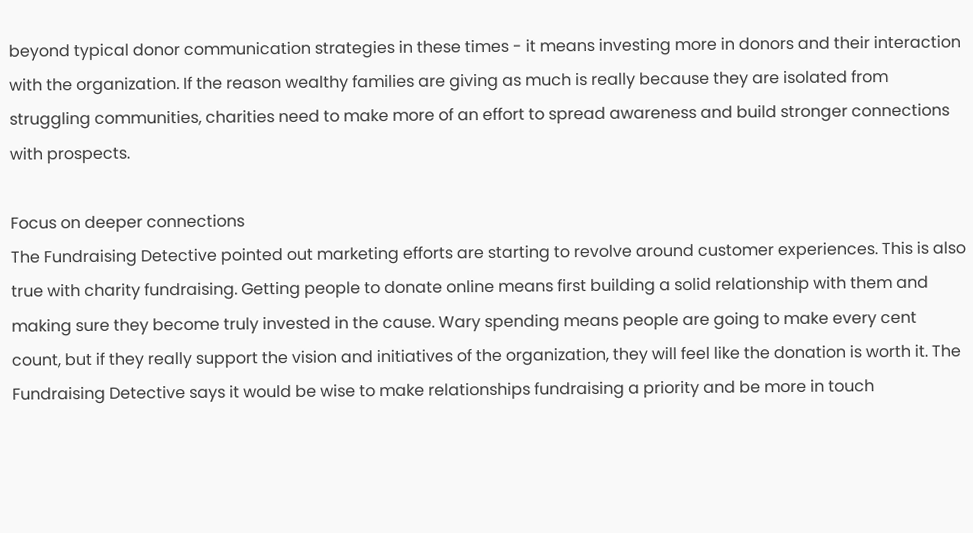beyond typical donor communication strategies in these times - it means investing more in donors and their interaction with the organization. If the reason wealthy families are giving as much is really because they are isolated from struggling communities, charities need to make more of an effort to spread awareness and build stronger connections with prospects.

Focus on deeper connections
The Fundraising Detective pointed out marketing efforts are starting to revolve around customer experiences. This is also true with charity fundraising. Getting people to donate online means first building a solid relationship with them and making sure they become truly invested in the cause. Wary spending means people are going to make every cent count, but if they really support the vision and initiatives of the organization, they will feel like the donation is worth it. The Fundraising Detective says it would be wise to make relationships fundraising a priority and be more in touch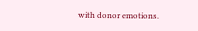with donor emotions.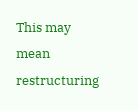This may mean restructuring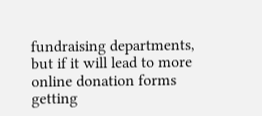fundraising departments, but if it will lead to more online donation forms getting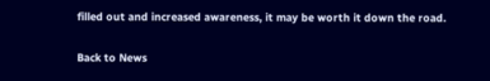filled out and increased awareness, it may be worth it down the road.

Back to News